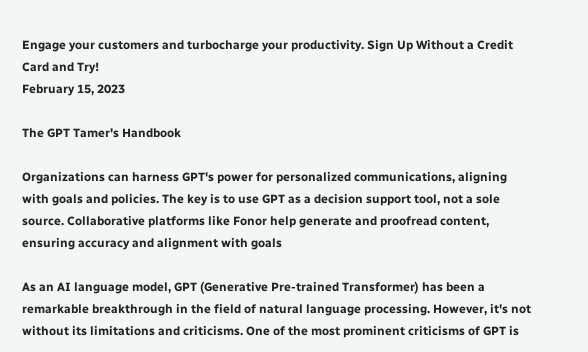Engage your customers and turbocharge your productivity. Sign Up Without a Credit Card and Try!
February 15, 2023

The GPT Tamer's Handbook

Organizations can harness GPT's power for personalized communications, aligning with goals and policies. The key is to use GPT as a decision support tool, not a sole source. Collaborative platforms like Fonor help generate and proofread content, ensuring accuracy and alignment with goals

As an AI language model, GPT (Generative Pre-trained Transformer) has been a remarkable breakthrough in the field of natural language processing. However, it's not without its limitations and criticisms. One of the most prominent criticisms of GPT is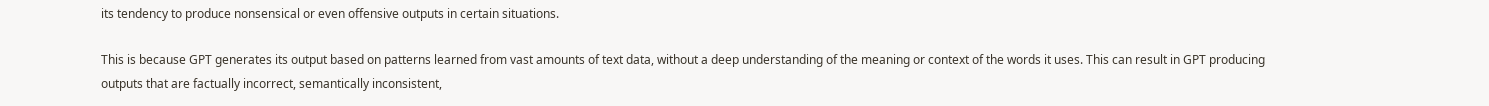its tendency to produce nonsensical or even offensive outputs in certain situations.

This is because GPT generates its output based on patterns learned from vast amounts of text data, without a deep understanding of the meaning or context of the words it uses. This can result in GPT producing outputs that are factually incorrect, semantically inconsistent,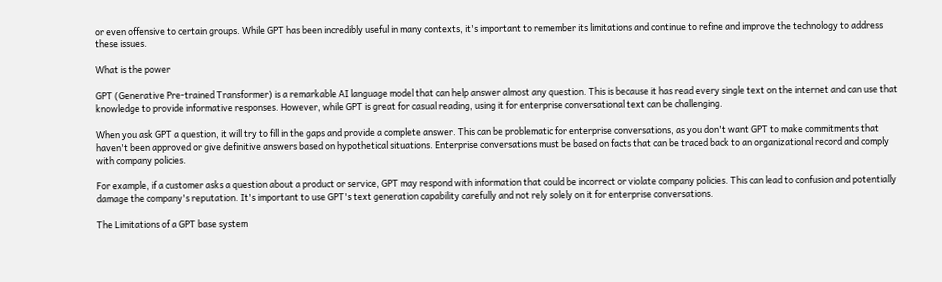or even offensive to certain groups. While GPT has been incredibly useful in many contexts, it's important to remember its limitations and continue to refine and improve the technology to address these issues.

What is the power

GPT (Generative Pre-trained Transformer) is a remarkable AI language model that can help answer almost any question. This is because it has read every single text on the internet and can use that knowledge to provide informative responses. However, while GPT is great for casual reading, using it for enterprise conversational text can be challenging.

When you ask GPT a question, it will try to fill in the gaps and provide a complete answer. This can be problematic for enterprise conversations, as you don't want GPT to make commitments that haven't been approved or give definitive answers based on hypothetical situations. Enterprise conversations must be based on facts that can be traced back to an organizational record and comply with company policies.

For example, if a customer asks a question about a product or service, GPT may respond with information that could be incorrect or violate company policies. This can lead to confusion and potentially damage the company's reputation. It's important to use GPT's text generation capability carefully and not rely solely on it for enterprise conversations.

The Limitations of a GPT base system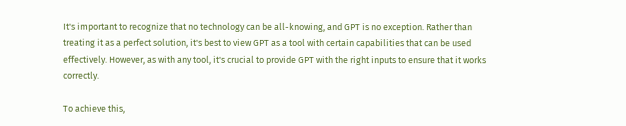It's important to recognize that no technology can be all-knowing, and GPT is no exception. Rather than treating it as a perfect solution, it's best to view GPT as a tool with certain capabilities that can be used effectively. However, as with any tool, it's crucial to provide GPT with the right inputs to ensure that it works correctly.

To achieve this,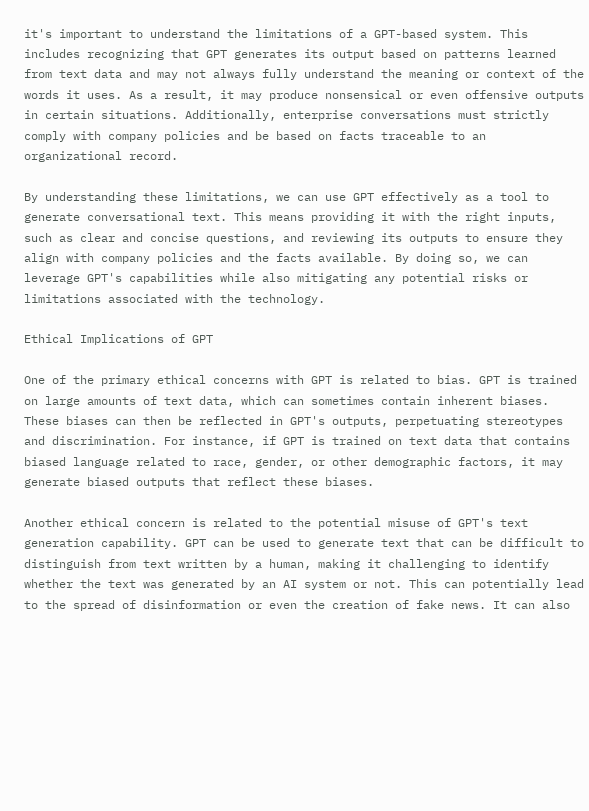it's important to understand the limitations of a GPT-based system. This includes recognizing that GPT generates its output based on patterns learned from text data and may not always fully understand the meaning or context of the words it uses. As a result, it may produce nonsensical or even offensive outputs in certain situations. Additionally, enterprise conversations must strictly comply with company policies and be based on facts traceable to an organizational record.

By understanding these limitations, we can use GPT effectively as a tool to generate conversational text. This means providing it with the right inputs, such as clear and concise questions, and reviewing its outputs to ensure they align with company policies and the facts available. By doing so, we can leverage GPT's capabilities while also mitigating any potential risks or limitations associated with the technology.

Ethical Implications of GPT

One of the primary ethical concerns with GPT is related to bias. GPT is trained on large amounts of text data, which can sometimes contain inherent biases. These biases can then be reflected in GPT's outputs, perpetuating stereotypes and discrimination. For instance, if GPT is trained on text data that contains biased language related to race, gender, or other demographic factors, it may generate biased outputs that reflect these biases.

Another ethical concern is related to the potential misuse of GPT's text generation capability. GPT can be used to generate text that can be difficult to distinguish from text written by a human, making it challenging to identify whether the text was generated by an AI system or not. This can potentially lead to the spread of disinformation or even the creation of fake news. It can also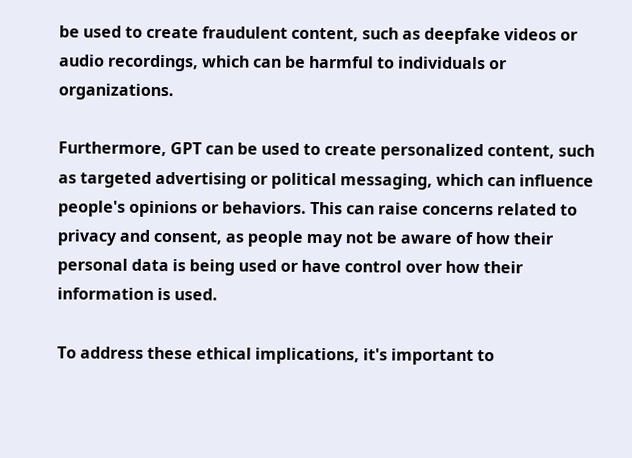be used to create fraudulent content, such as deepfake videos or audio recordings, which can be harmful to individuals or organizations.

Furthermore, GPT can be used to create personalized content, such as targeted advertising or political messaging, which can influence people's opinions or behaviors. This can raise concerns related to privacy and consent, as people may not be aware of how their personal data is being used or have control over how their information is used.

To address these ethical implications, it's important to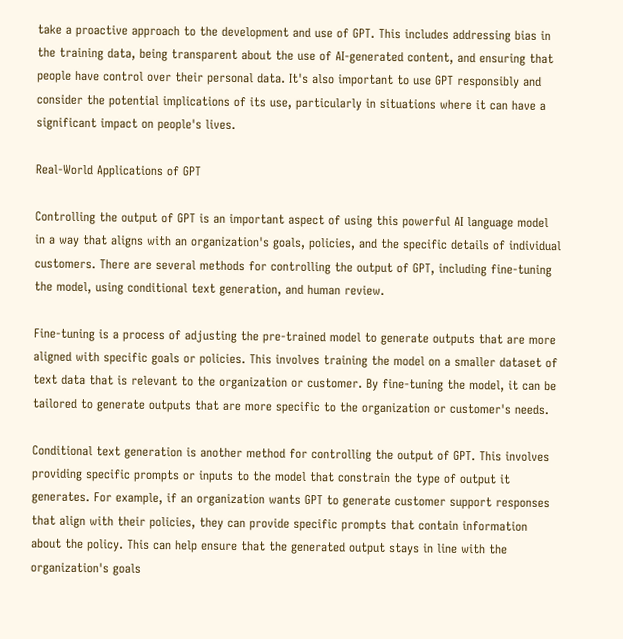take a proactive approach to the development and use of GPT. This includes addressing bias in the training data, being transparent about the use of AI-generated content, and ensuring that people have control over their personal data. It's also important to use GPT responsibly and consider the potential implications of its use, particularly in situations where it can have a significant impact on people's lives.

Real-World Applications of GPT

Controlling the output of GPT is an important aspect of using this powerful AI language model in a way that aligns with an organization's goals, policies, and the specific details of individual customers. There are several methods for controlling the output of GPT, including fine-tuning the model, using conditional text generation, and human review.

Fine-tuning is a process of adjusting the pre-trained model to generate outputs that are more aligned with specific goals or policies. This involves training the model on a smaller dataset of text data that is relevant to the organization or customer. By fine-tuning the model, it can be tailored to generate outputs that are more specific to the organization or customer's needs.

Conditional text generation is another method for controlling the output of GPT. This involves providing specific prompts or inputs to the model that constrain the type of output it generates. For example, if an organization wants GPT to generate customer support responses that align with their policies, they can provide specific prompts that contain information about the policy. This can help ensure that the generated output stays in line with the organization's goals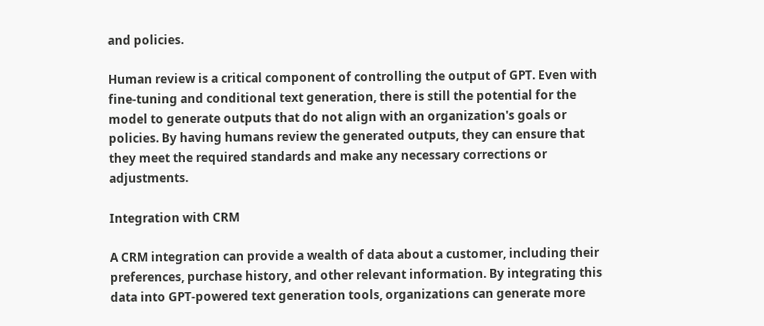and policies.

Human review is a critical component of controlling the output of GPT. Even with fine-tuning and conditional text generation, there is still the potential for the model to generate outputs that do not align with an organization's goals or policies. By having humans review the generated outputs, they can ensure that they meet the required standards and make any necessary corrections or adjustments.

Integration with CRM

A CRM integration can provide a wealth of data about a customer, including their preferences, purchase history, and other relevant information. By integrating this data into GPT-powered text generation tools, organizations can generate more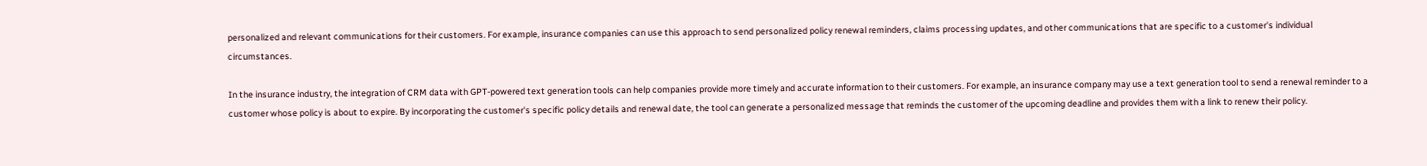personalized and relevant communications for their customers. For example, insurance companies can use this approach to send personalized policy renewal reminders, claims processing updates, and other communications that are specific to a customer's individual circumstances.

In the insurance industry, the integration of CRM data with GPT-powered text generation tools can help companies provide more timely and accurate information to their customers. For example, an insurance company may use a text generation tool to send a renewal reminder to a customer whose policy is about to expire. By incorporating the customer's specific policy details and renewal date, the tool can generate a personalized message that reminds the customer of the upcoming deadline and provides them with a link to renew their policy.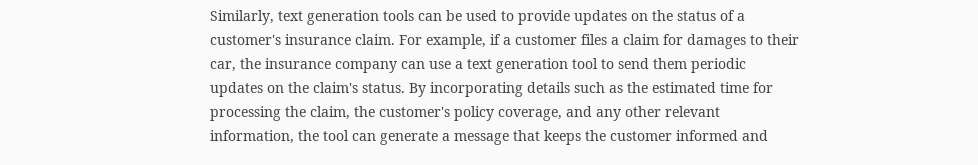Similarly, text generation tools can be used to provide updates on the status of a customer's insurance claim. For example, if a customer files a claim for damages to their car, the insurance company can use a text generation tool to send them periodic updates on the claim's status. By incorporating details such as the estimated time for processing the claim, the customer's policy coverage, and any other relevant information, the tool can generate a message that keeps the customer informed and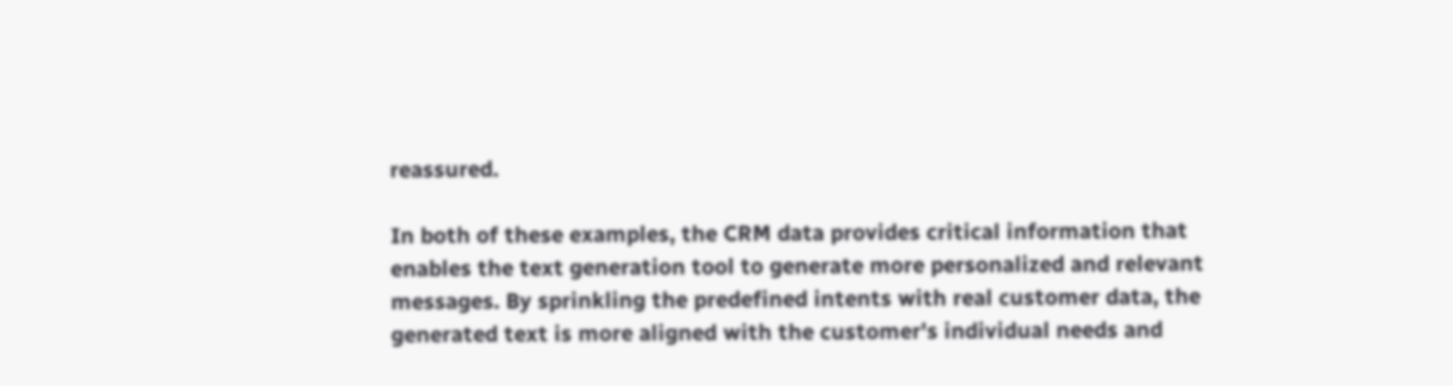reassured.

In both of these examples, the CRM data provides critical information that enables the text generation tool to generate more personalized and relevant messages. By sprinkling the predefined intents with real customer data, the generated text is more aligned with the customer's individual needs and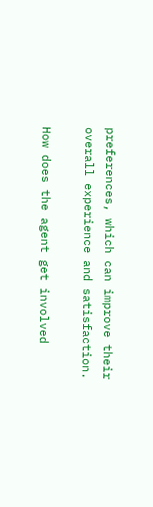preferences, which can improve their overall experience and satisfaction.

How does the agent get involved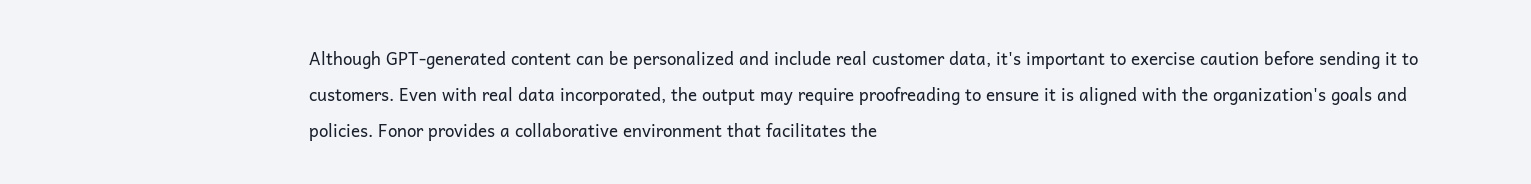Although GPT-generated content can be personalized and include real customer data, it's important to exercise caution before sending it to customers. Even with real data incorporated, the output may require proofreading to ensure it is aligned with the organization's goals and policies. Fonor provides a collaborative environment that facilitates the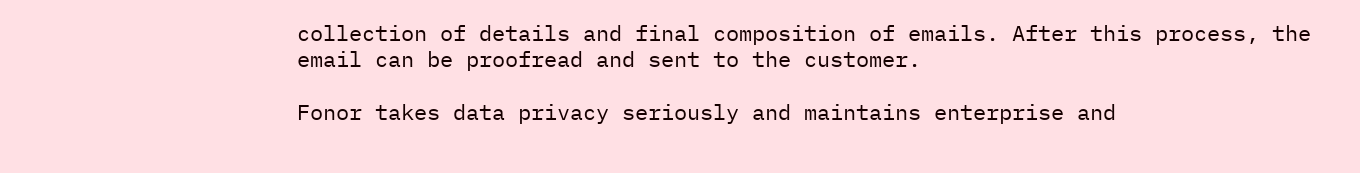collection of details and final composition of emails. After this process, the email can be proofread and sent to the customer.

Fonor takes data privacy seriously and maintains enterprise and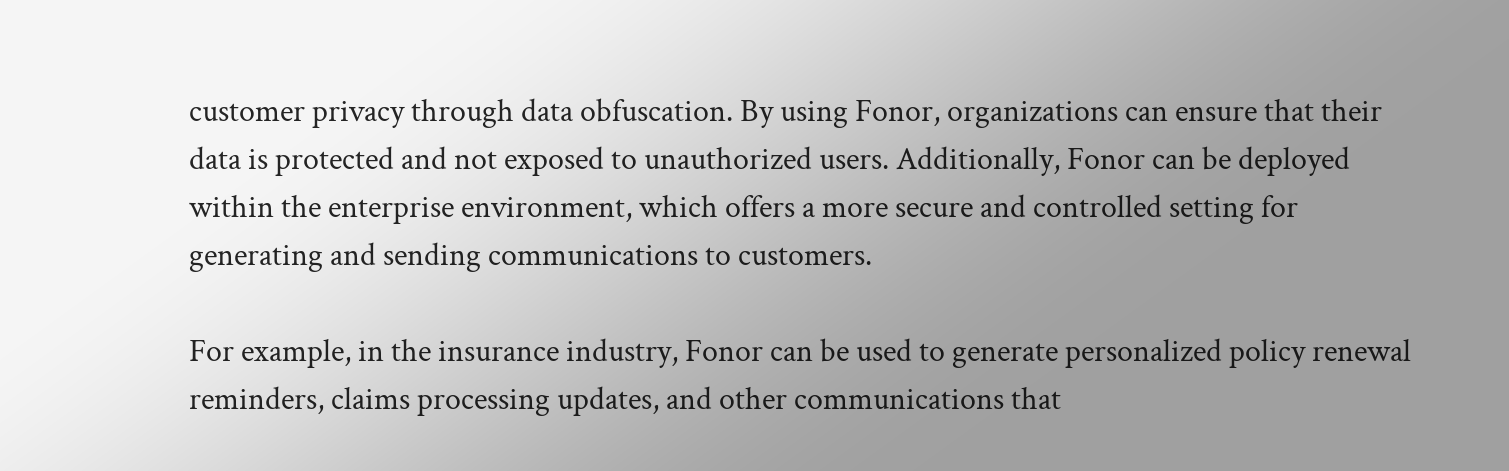customer privacy through data obfuscation. By using Fonor, organizations can ensure that their data is protected and not exposed to unauthorized users. Additionally, Fonor can be deployed within the enterprise environment, which offers a more secure and controlled setting for generating and sending communications to customers.

For example, in the insurance industry, Fonor can be used to generate personalized policy renewal reminders, claims processing updates, and other communications that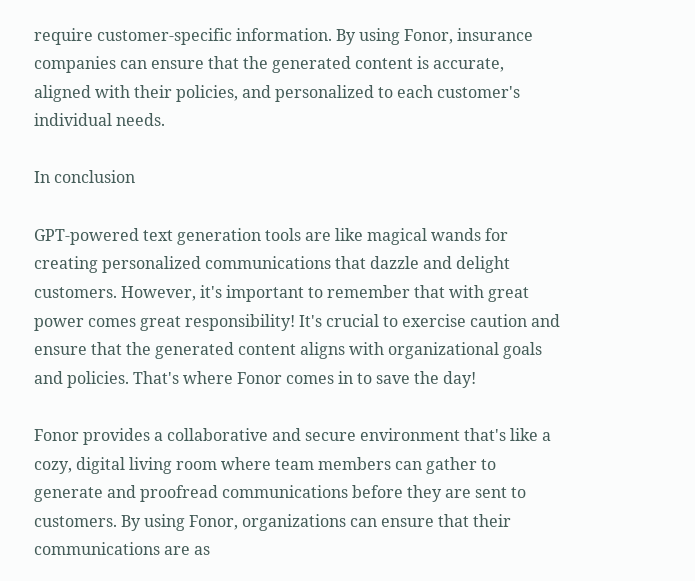require customer-specific information. By using Fonor, insurance companies can ensure that the generated content is accurate, aligned with their policies, and personalized to each customer's individual needs.

In conclusion

GPT-powered text generation tools are like magical wands for creating personalized communications that dazzle and delight customers. However, it's important to remember that with great power comes great responsibility! It's crucial to exercise caution and ensure that the generated content aligns with organizational goals and policies. That's where Fonor comes in to save the day!

Fonor provides a collaborative and secure environment that's like a cozy, digital living room where team members can gather to generate and proofread communications before they are sent to customers. By using Fonor, organizations can ensure that their communications are as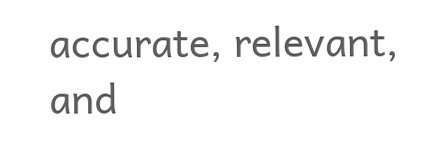accurate, relevant, and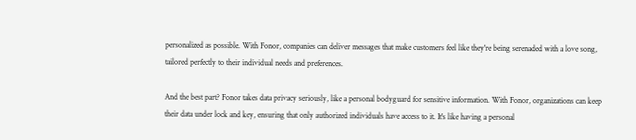personalized as possible. With Fonor, companies can deliver messages that make customers feel like they're being serenaded with a love song, tailored perfectly to their individual needs and preferences.

And the best part? Fonor takes data privacy seriously, like a personal bodyguard for sensitive information. With Fonor, organizations can keep their data under lock and key, ensuring that only authorized individuals have access to it. It's like having a personal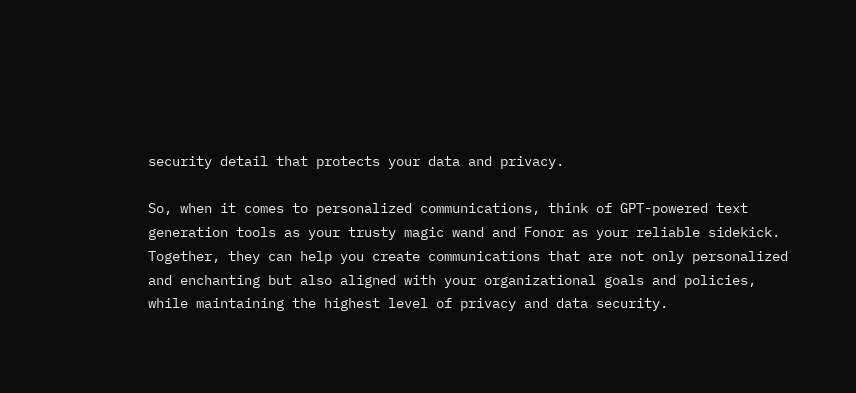security detail that protects your data and privacy.

So, when it comes to personalized communications, think of GPT-powered text generation tools as your trusty magic wand and Fonor as your reliable sidekick. Together, they can help you create communications that are not only personalized and enchanting but also aligned with your organizational goals and policies, while maintaining the highest level of privacy and data security.